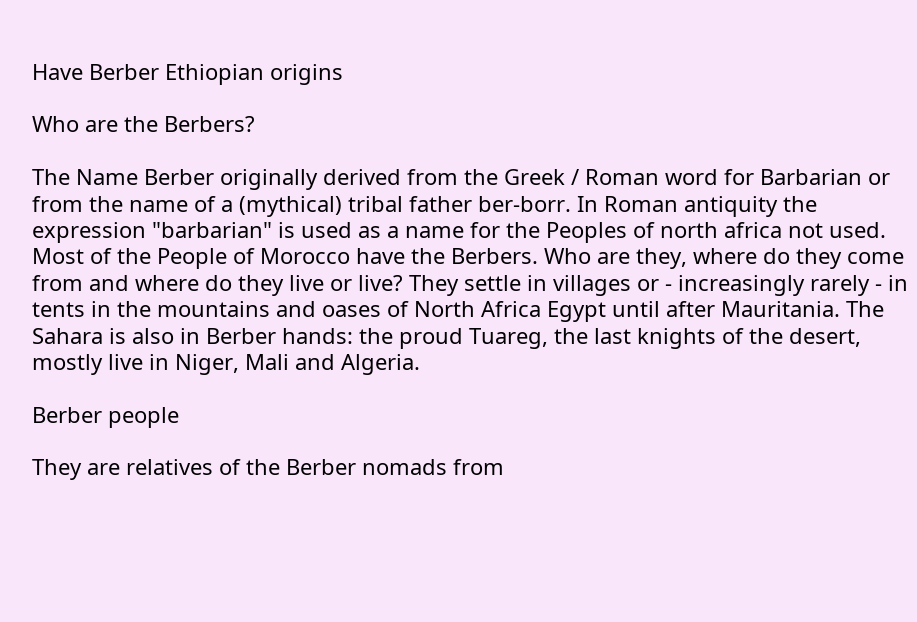Have Berber Ethiopian origins

Who are the Berbers?

The Name Berber originally derived from the Greek / Roman word for Barbarian or from the name of a (mythical) tribal father ber-borr. In Roman antiquity the expression "barbarian" is used as a name for the Peoples of north africa not used. Most of the People of Morocco have the Berbers. Who are they, where do they come from and where do they live or live? They settle in villages or - increasingly rarely - in tents in the mountains and oases of North Africa Egypt until after Mauritania. The Sahara is also in Berber hands: the proud Tuareg, the last knights of the desert, mostly live in Niger, Mali and Algeria.

Berber people

They are relatives of the Berber nomads from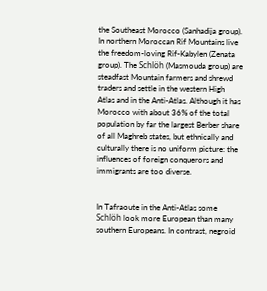the Southeast Morocco (Sanhadija group). In northern Moroccan Rif Mountains live the freedom-loving Rif-Kabylen (Zenata group). The Schlöh (Masmouda group) are steadfast Mountain farmers and shrewd traders and settle in the western High Atlas and in the Anti-Atlas. Although it has Morocco with about 36% of the total population by far the largest Berber share of all Maghreb states, but ethnically and culturally there is no uniform picture: the influences of foreign conquerors and immigrants are too diverse.


In Tafraoute in the Anti-Atlas some Schlöh look more European than many southern Europeans. In contrast, negroid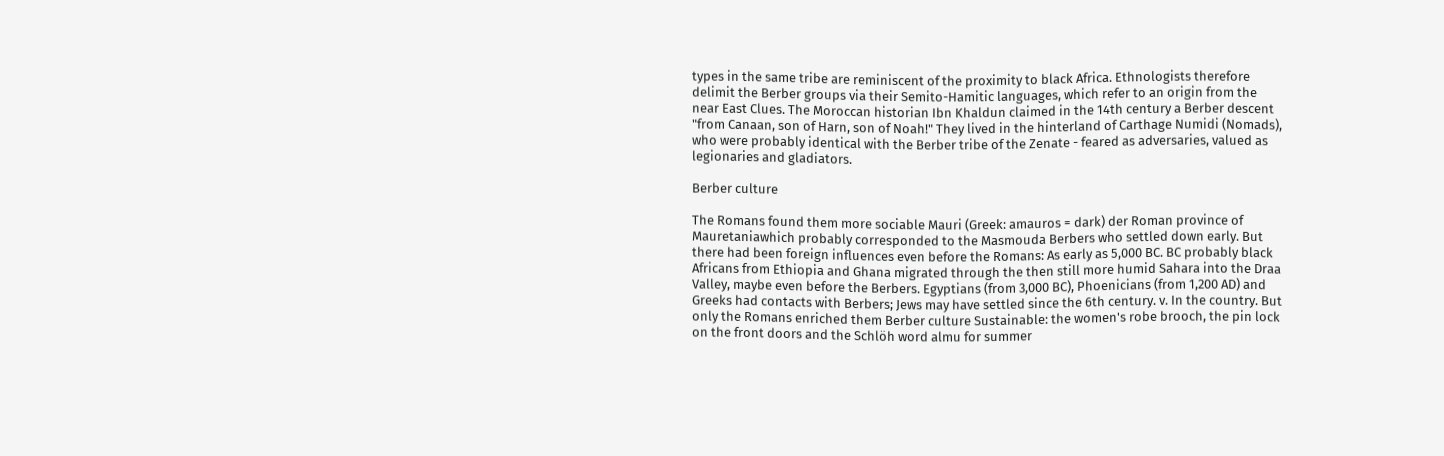types in the same tribe are reminiscent of the proximity to black Africa. Ethnologists therefore delimit the Berber groups via their Semito-Hamitic languages, which refer to an origin from the near East Clues. The Moroccan historian Ibn Khaldun claimed in the 14th century a Berber descent "from Canaan, son of Harn, son of Noah!" They lived in the hinterland of Carthage Numidi (Nomads), who were probably identical with the Berber tribe of the Zenate - feared as adversaries, valued as legionaries and gladiators.

Berber culture

The Romans found them more sociable Mauri (Greek: amauros = dark) der Roman province of Mauretaniawhich probably corresponded to the Masmouda Berbers who settled down early. But there had been foreign influences even before the Romans: As early as 5,000 BC. BC probably black Africans from Ethiopia and Ghana migrated through the then still more humid Sahara into the Draa Valley, maybe even before the Berbers. Egyptians (from 3,000 BC), Phoenicians (from 1,200 AD) and Greeks had contacts with Berbers; Jews may have settled since the 6th century. v. In the country. But only the Romans enriched them Berber culture Sustainable: the women's robe brooch, the pin lock on the front doors and the Schlöh word almu for summer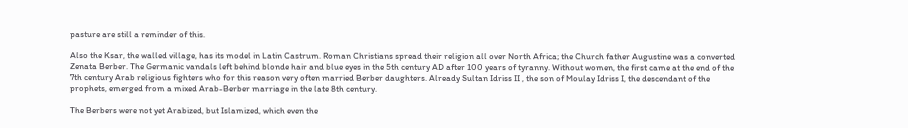pasture are still a reminder of this.

Also the Ksar, the walled village, has its model in Latin Castrum. Roman Christians spread their religion all over North Africa; the Church father Augustine was a converted Zenata Berber. The Germanic vandals left behind blonde hair and blue eyes in the 5th century AD after 100 years of tyranny. Without women, the first came at the end of the 7th century Arab religious fighters who for this reason very often married Berber daughters. Already Sultan Idriss II , the son of Moulay Idriss I, the descendant of the prophets, emerged from a mixed Arab-Berber marriage in the late 8th century.

The Berbers were not yet Arabized, but Islamized, which even the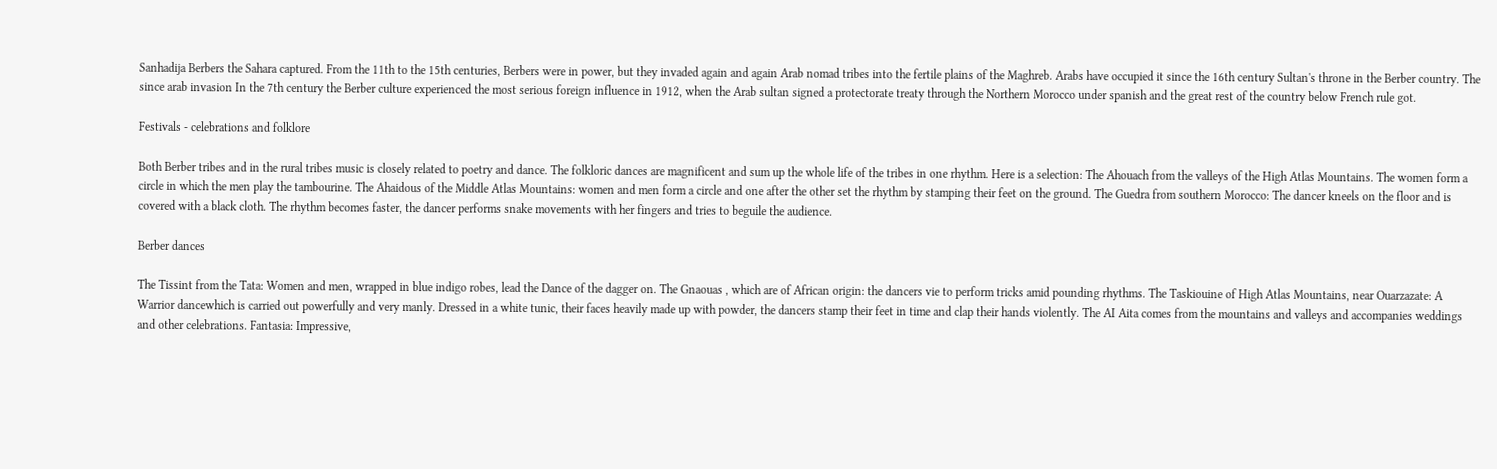Sanhadija Berbers the Sahara captured. From the 11th to the 15th centuries, Berbers were in power, but they invaded again and again Arab nomad tribes into the fertile plains of the Maghreb. Arabs have occupied it since the 16th century Sultan's throne in the Berber country. The since arab invasion In the 7th century the Berber culture experienced the most serious foreign influence in 1912, when the Arab sultan signed a protectorate treaty through the Northern Morocco under spanish and the great rest of the country below French rule got.

Festivals - celebrations and folklore

Both Berber tribes and in the rural tribes music is closely related to poetry and dance. The folkloric dances are magnificent and sum up the whole life of the tribes in one rhythm. Here is a selection: The Ahouach from the valleys of the High Atlas Mountains. The women form a circle in which the men play the tambourine. The Ahaidous of the Middle Atlas Mountains: women and men form a circle and one after the other set the rhythm by stamping their feet on the ground. The Guedra from southern Morocco: The dancer kneels on the floor and is covered with a black cloth. The rhythm becomes faster, the dancer performs snake movements with her fingers and tries to beguile the audience.

Berber dances

The Tissint from the Tata: Women and men, wrapped in blue indigo robes, lead the Dance of the dagger on. The Gnaouas , which are of African origin: the dancers vie to perform tricks amid pounding rhythms. The Taskiouine of High Atlas Mountains, near Ouarzazate: A Warrior dancewhich is carried out powerfully and very manly. Dressed in a white tunic, their faces heavily made up with powder, the dancers stamp their feet in time and clap their hands violently. The AI Aita comes from the mountains and valleys and accompanies weddings and other celebrations. Fantasia: Impressive,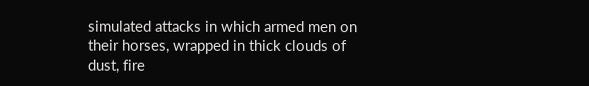simulated attacks in which armed men on their horses, wrapped in thick clouds of dust, fire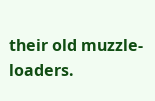their old muzzle-loaders.